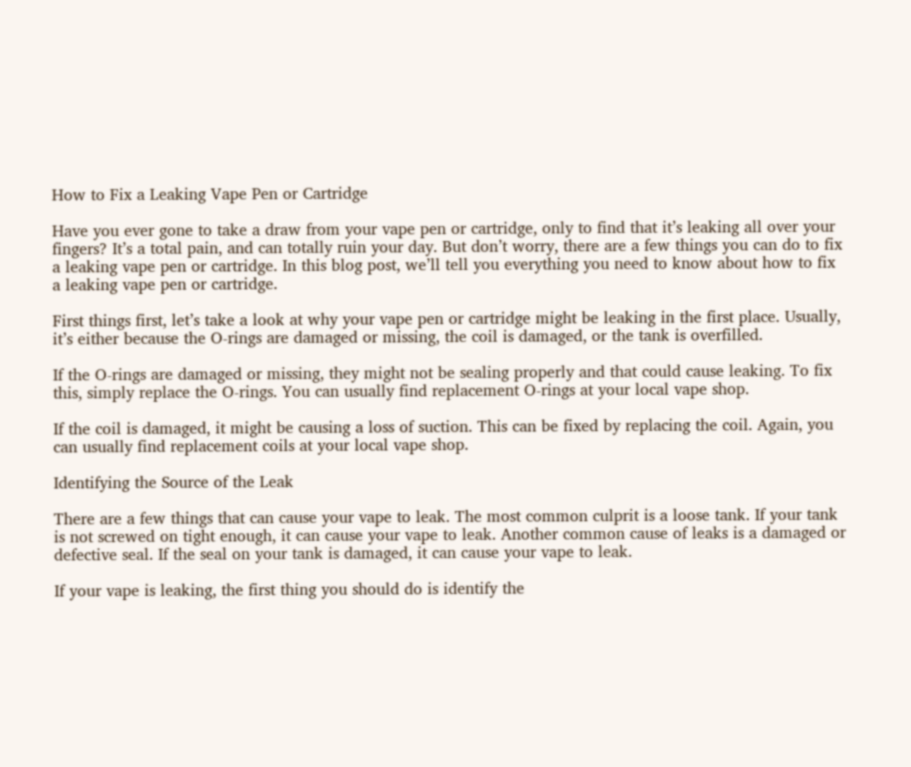How to Fix a Leaking Vape Pen or Cartridge

Have you ever gone to take a draw from your vape pen or cartridge, only to find that it’s leaking all over your fingers? It’s a total pain, and can totally ruin your day. But don’t worry, there are a few things you can do to fix a leaking vape pen or cartridge. In this blog post, we’ll tell you everything you need to know about how to fix a leaking vape pen or cartridge.

First things first, let’s take a look at why your vape pen or cartridge might be leaking in the first place. Usually, it’s either because the O-rings are damaged or missing, the coil is damaged, or the tank is overfilled.

If the O-rings are damaged or missing, they might not be sealing properly and that could cause leaking. To fix this, simply replace the O-rings. You can usually find replacement O-rings at your local vape shop.

If the coil is damaged, it might be causing a loss of suction. This can be fixed by replacing the coil. Again, you can usually find replacement coils at your local vape shop.

Identifying the Source of the Leak

There are a few things that can cause your vape to leak. The most common culprit is a loose tank. If your tank is not screwed on tight enough, it can cause your vape to leak. Another common cause of leaks is a damaged or defective seal. If the seal on your tank is damaged, it can cause your vape to leak.

If your vape is leaking, the first thing you should do is identify the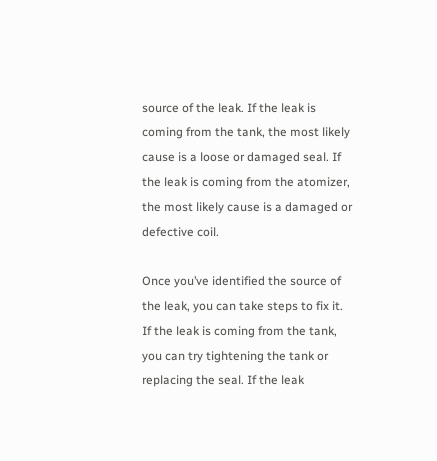source of the leak. If the leak is coming from the tank, the most likely cause is a loose or damaged seal. If the leak is coming from the atomizer, the most likely cause is a damaged or defective coil.

Once you’ve identified the source of the leak, you can take steps to fix it. If the leak is coming from the tank, you can try tightening the tank or replacing the seal. If the leak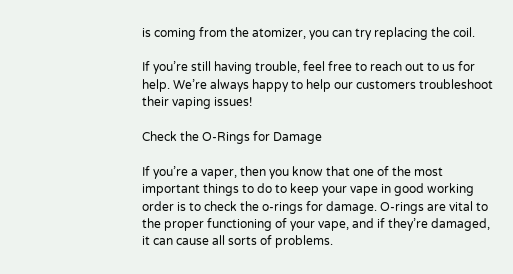is coming from the atomizer, you can try replacing the coil.

If you’re still having trouble, feel free to reach out to us for help. We’re always happy to help our customers troubleshoot their vaping issues!

Check the O-Rings for Damage

If you’re a vaper, then you know that one of the most important things to do to keep your vape in good working order is to check the o-rings for damage. O-rings are vital to the proper functioning of your vape, and if they’re damaged, it can cause all sorts of problems.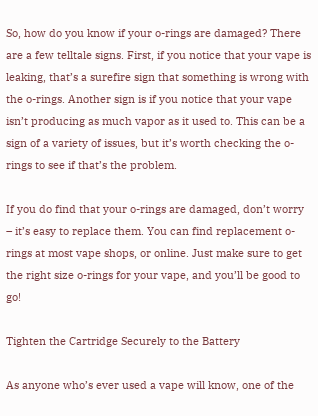So, how do you know if your o-rings are damaged? There are a few telltale signs. First, if you notice that your vape is leaking, that’s a surefire sign that something is wrong with the o-rings. Another sign is if you notice that your vape isn’t producing as much vapor as it used to. This can be a sign of a variety of issues, but it’s worth checking the o-rings to see if that’s the problem.

If you do find that your o-rings are damaged, don’t worry – it’s easy to replace them. You can find replacement o-rings at most vape shops, or online. Just make sure to get the right size o-rings for your vape, and you’ll be good to go!

Tighten the Cartridge Securely to the Battery

As anyone who’s ever used a vape will know, one of the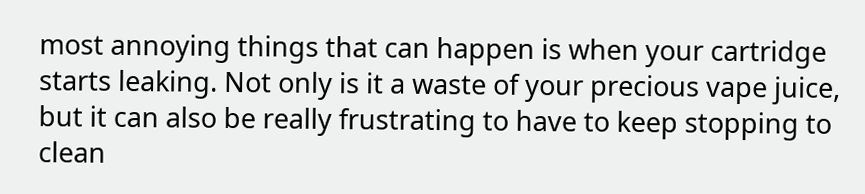most annoying things that can happen is when your cartridge starts leaking. Not only is it a waste of your precious vape juice, but it can also be really frustrating to have to keep stopping to clean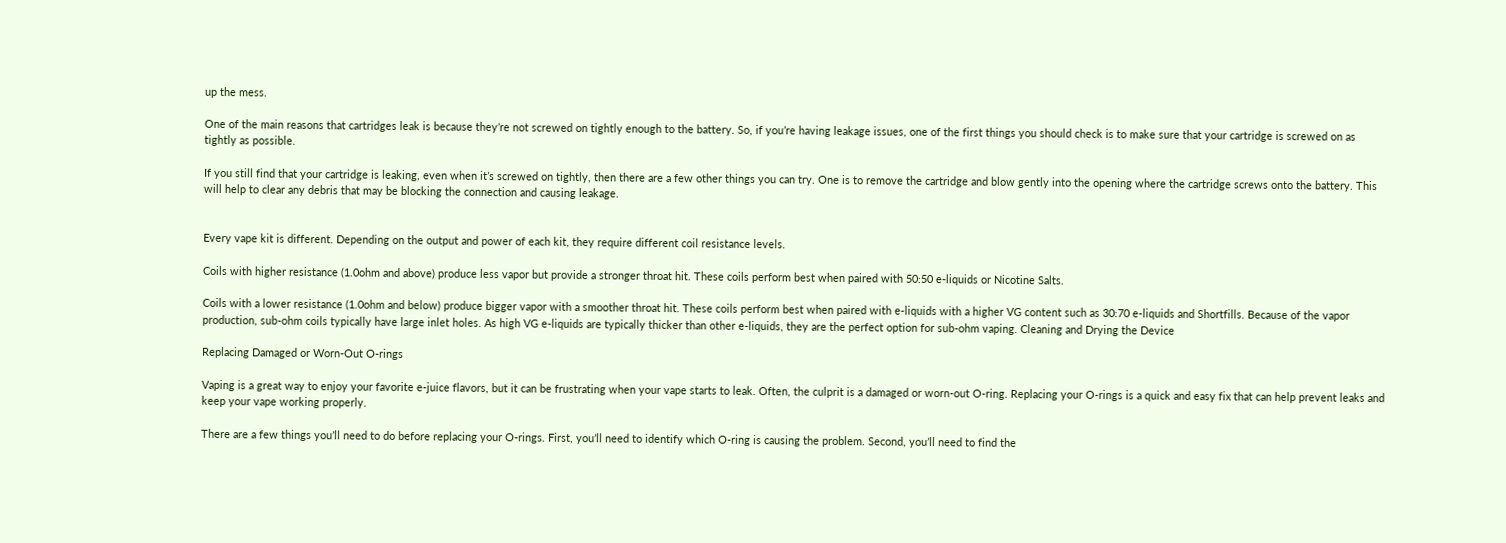up the mess.

One of the main reasons that cartridges leak is because they’re not screwed on tightly enough to the battery. So, if you’re having leakage issues, one of the first things you should check is to make sure that your cartridge is screwed on as tightly as possible.

If you still find that your cartridge is leaking, even when it’s screwed on tightly, then there are a few other things you can try. One is to remove the cartridge and blow gently into the opening where the cartridge screws onto the battery. This will help to clear any debris that may be blocking the connection and causing leakage.


Every vape kit is different. Depending on the output and power of each kit, they require different coil resistance levels.

Coils with higher resistance (1.0ohm and above) produce less vapor but provide a stronger throat hit. These coils perform best when paired with 50:50 e-liquids or Nicotine Salts.

Coils with a lower resistance (1.0ohm and below) produce bigger vapor with a smoother throat hit. These coils perform best when paired with e-liquids with a higher VG content such as 30:70 e-liquids and Shortfills. Because of the vapor production, sub-ohm coils typically have large inlet holes. As high VG e-liquids are typically thicker than other e-liquids, they are the perfect option for sub-ohm vaping. Cleaning and Drying the Device

Replacing Damaged or Worn-Out O-rings

Vaping is a great way to enjoy your favorite e-juice flavors, but it can be frustrating when your vape starts to leak. Often, the culprit is a damaged or worn-out O-ring. Replacing your O-rings is a quick and easy fix that can help prevent leaks and keep your vape working properly.

There are a few things you’ll need to do before replacing your O-rings. First, you’ll need to identify which O-ring is causing the problem. Second, you’ll need to find the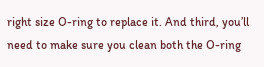right size O-ring to replace it. And third, you’ll need to make sure you clean both the O-ring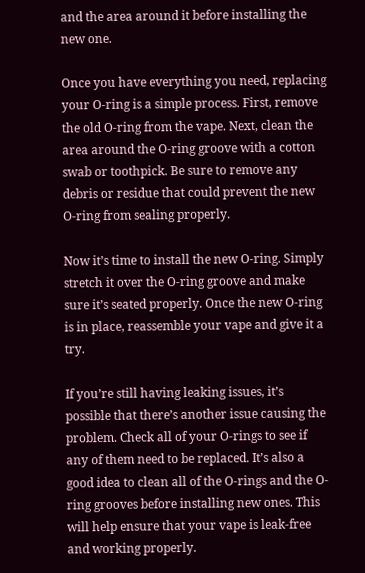and the area around it before installing the new one.

Once you have everything you need, replacing your O-ring is a simple process. First, remove the old O-ring from the vape. Next, clean the area around the O-ring groove with a cotton swab or toothpick. Be sure to remove any debris or residue that could prevent the new O-ring from sealing properly.

Now it’s time to install the new O-ring. Simply stretch it over the O-ring groove and make sure it’s seated properly. Once the new O-ring is in place, reassemble your vape and give it a try.

If you’re still having leaking issues, it’s possible that there’s another issue causing the problem. Check all of your O-rings to see if any of them need to be replaced. It’s also a good idea to clean all of the O-rings and the O-ring grooves before installing new ones. This will help ensure that your vape is leak-free and working properly.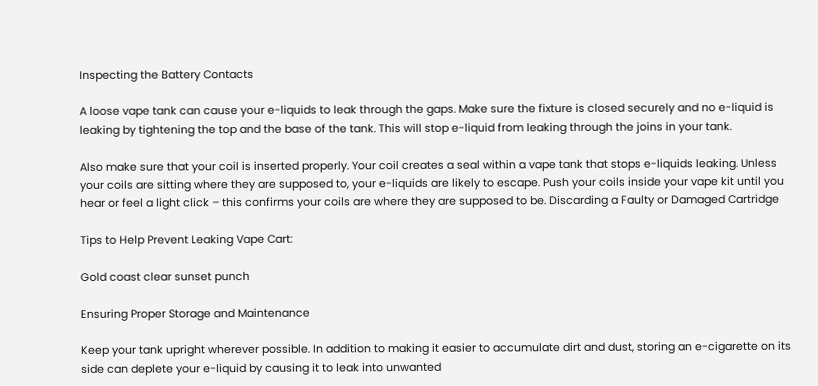Inspecting the Battery Contacts

A loose vape tank can cause your e-liquids to leak through the gaps. Make sure the fixture is closed securely and no e-liquid is leaking by tightening the top and the base of the tank. This will stop e-liquid from leaking through the joins in your tank.

Also make sure that your coil is inserted properly. Your coil creates a seal within a vape tank that stops e-liquids leaking. Unless your coils are sitting where they are supposed to, your e-liquids are likely to escape. Push your coils inside your vape kit until you hear or feel a light click – this confirms your coils are where they are supposed to be. Discarding a Faulty or Damaged Cartridge

Tips to Help Prevent Leaking Vape Cart:

Gold coast clear sunset punch

Ensuring Proper Storage and Maintenance

Keep your tank upright wherever possible. In addition to making it easier to accumulate dirt and dust, storing an e-cigarette on its side can deplete your e-liquid by causing it to leak into unwanted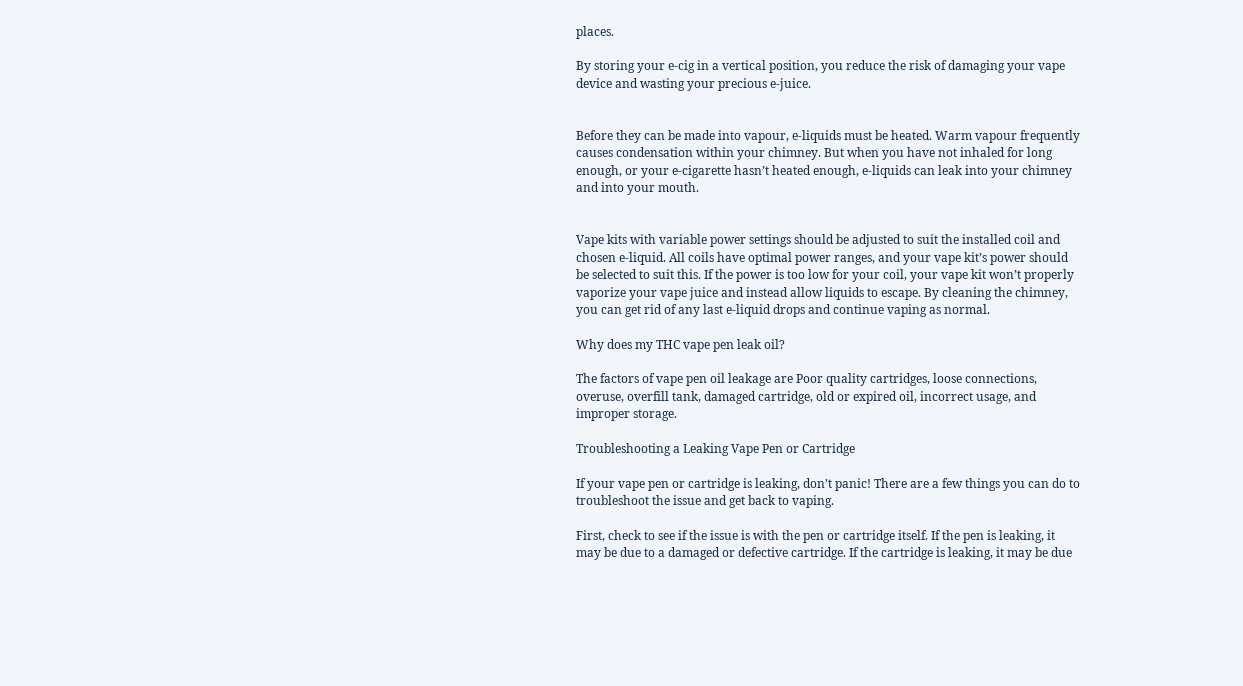places.

By storing your e-cig in a vertical position, you reduce the risk of damaging your vape device and wasting your precious e-juice.


Before they can be made into vapour, e-liquids must be heated. Warm vapour frequently causes condensation within your chimney. But when you have not inhaled for long enough, or your e-cigarette hasn’t heated enough, e-liquids can leak into your chimney and into your mouth.


Vape kits with variable power settings should be adjusted to suit the installed coil and chosen e-liquid. All coils have optimal power ranges, and your vape kit’s power should be selected to suit this. If the power is too low for your coil, your vape kit won’t properly vaporize your vape juice and instead allow liquids to escape. By cleaning the chimney, you can get rid of any last e-liquid drops and continue vaping as normal.

Why does my THC vape pen leak oil?

The factors of vape pen oil leakage are Poor quality cartridges, loose connections, overuse, overfill tank, damaged cartridge, old or expired oil, incorrect usage, and improper storage.

Troubleshooting a Leaking Vape Pen or Cartridge

If your vape pen or cartridge is leaking, don’t panic! There are a few things you can do to troubleshoot the issue and get back to vaping.

First, check to see if the issue is with the pen or cartridge itself. If the pen is leaking, it may be due to a damaged or defective cartridge. If the cartridge is leaking, it may be due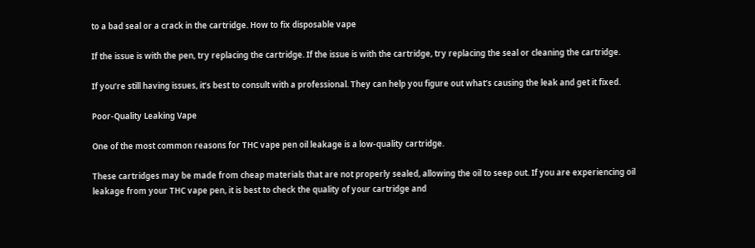to a bad seal or a crack in the cartridge. How to fix disposable vape

If the issue is with the pen, try replacing the cartridge. If the issue is with the cartridge, try replacing the seal or cleaning the cartridge.

If you’re still having issues, it’s best to consult with a professional. They can help you figure out what’s causing the leak and get it fixed.

Poor-Quality Leaking Vape

One of the most common reasons for THC vape pen oil leakage is a low-quality cartridge.

These cartridges may be made from cheap materials that are not properly sealed, allowing the oil to seep out. If you are experiencing oil leakage from your THC vape pen, it is best to check the quality of your cartridge and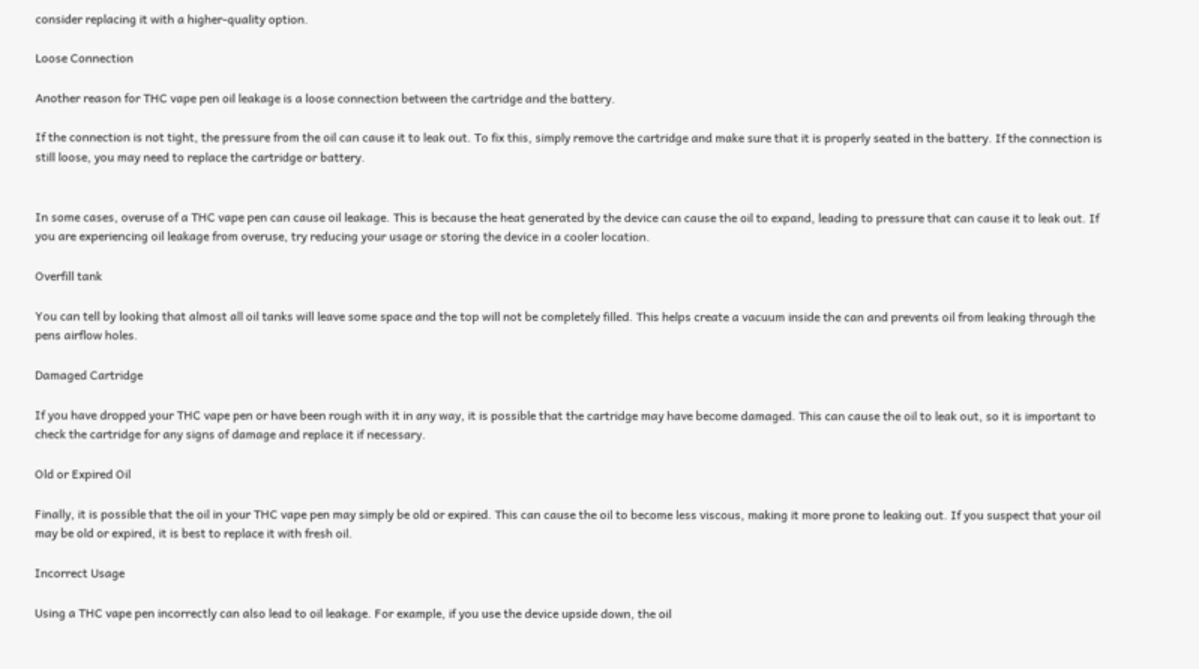consider replacing it with a higher-quality option.

Loose Connection

Another reason for THC vape pen oil leakage is a loose connection between the cartridge and the battery.

If the connection is not tight, the pressure from the oil can cause it to leak out. To fix this, simply remove the cartridge and make sure that it is properly seated in the battery. If the connection is still loose, you may need to replace the cartridge or battery.


In some cases, overuse of a THC vape pen can cause oil leakage. This is because the heat generated by the device can cause the oil to expand, leading to pressure that can cause it to leak out. If you are experiencing oil leakage from overuse, try reducing your usage or storing the device in a cooler location.

Overfill tank

You can tell by looking that almost all oil tanks will leave some space and the top will not be completely filled. This helps create a vacuum inside the can and prevents oil from leaking through the pens airflow holes.

Damaged Cartridge

If you have dropped your THC vape pen or have been rough with it in any way, it is possible that the cartridge may have become damaged. This can cause the oil to leak out, so it is important to check the cartridge for any signs of damage and replace it if necessary.

Old or Expired Oil

Finally, it is possible that the oil in your THC vape pen may simply be old or expired. This can cause the oil to become less viscous, making it more prone to leaking out. If you suspect that your oil may be old or expired, it is best to replace it with fresh oil.

Incorrect Usage

Using a THC vape pen incorrectly can also lead to oil leakage. For example, if you use the device upside down, the oil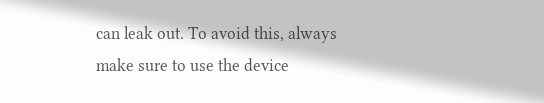can leak out. To avoid this, always make sure to use the device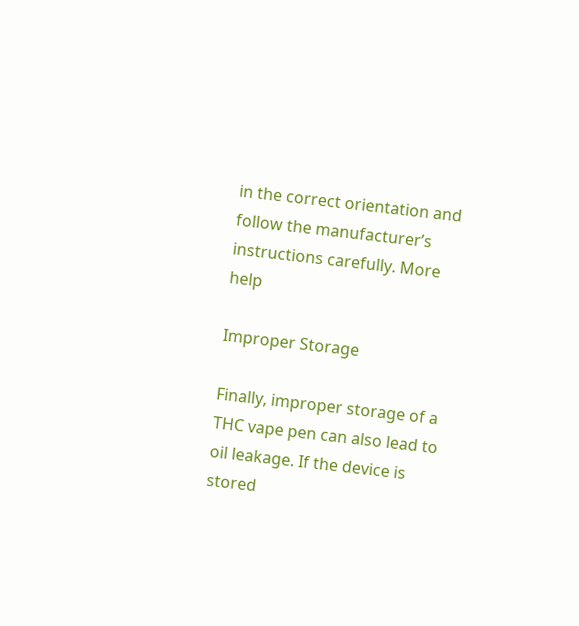in the correct orientation and follow the manufacturer’s instructions carefully. More help

Improper Storage

Finally, improper storage of a THC vape pen can also lead to oil leakage. If the device is stored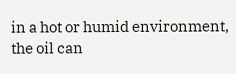in a hot or humid environment, the oil can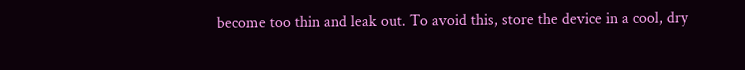become too thin and leak out. To avoid this, store the device in a cool, dry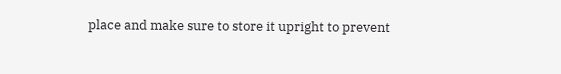place and make sure to store it upright to prevent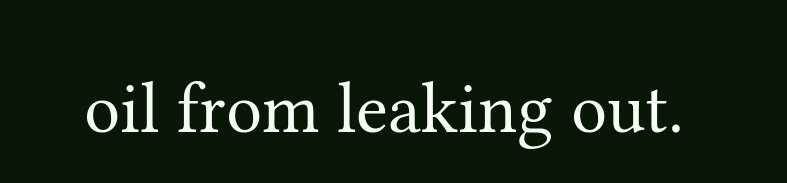oil from leaking out.